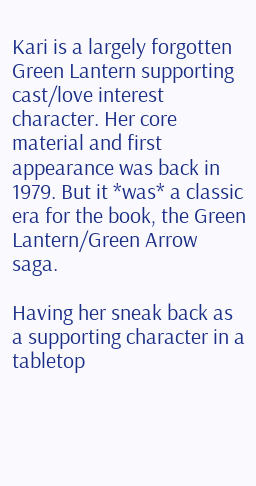Kari is a largely forgotten Green Lantern supporting cast/love interest character. Her core material and first appearance was back in 1979. But it *was* a classic era for the book, the Green Lantern/Green Arrow saga.

Having her sneak back as a supporting character in a tabletop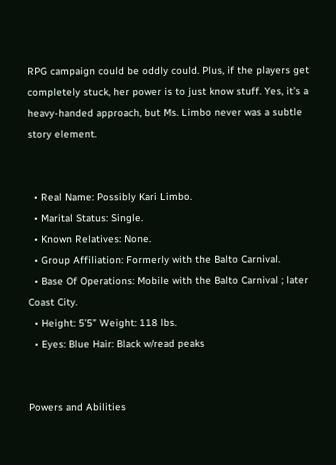RPG campaign could be oddly could. Plus, if the players get completely stuck, her power is to just know stuff. Yes, it’s a heavy-handed approach, but Ms. Limbo never was a subtle story element.


  • Real Name: Possibly Kari Limbo.
  • Marital Status: Single.
  • Known Relatives: None.
  • Group Affiliation: Formerly with the Balto Carnival.
  • Base Of Operations: Mobile with the Balto Carnival ; later Coast City.
  • Height: 5’5” Weight: 118 lbs.
  • Eyes: Blue Hair: Black w/read peaks


Powers and Abilities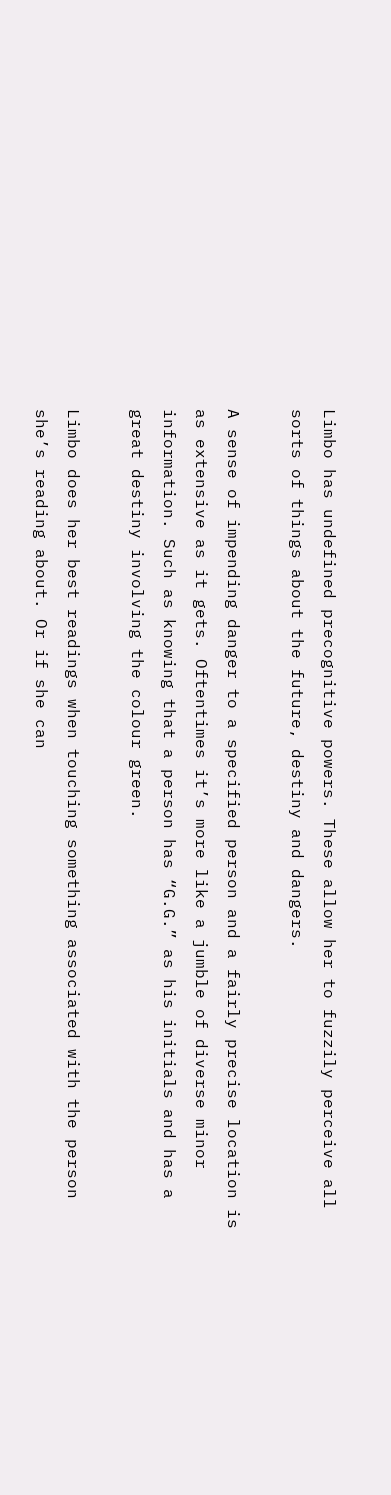Limbo has undefined precognitive powers. These allow her to fuzzily perceive all sorts of things about the future, destiny and dangers.

A sense of impending danger to a specified person and a fairly precise location is as extensive as it gets. Oftentimes it’s more like a jumble of diverse minor information. Such as knowing that a person has “G.G.” as his initials and has a great destiny involving the colour green.

Limbo does her best readings when touching something associated with the person she’s reading about. Or if she can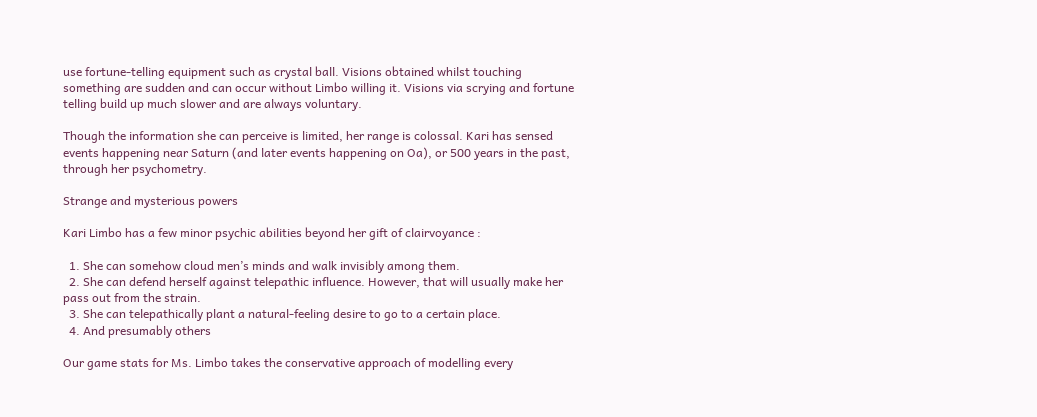use fortune-telling equipment such as crystal ball. Visions obtained whilst touching something are sudden and can occur without Limbo willing it. Visions via scrying and fortune telling build up much slower and are always voluntary.

Though the information she can perceive is limited, her range is colossal. Kari has sensed events happening near Saturn (and later events happening on Oa), or 500 years in the past, through her psychometry.

Strange and mysterious powers

Kari Limbo has a few minor psychic abilities beyond her gift of clairvoyance :

  1. She can somehow cloud men’s minds and walk invisibly among them.
  2. She can defend herself against telepathic influence. However, that will usually make her pass out from the strain.
  3. She can telepathically plant a natural-feeling desire to go to a certain place.
  4. And presumably others

Our game stats for Ms. Limbo takes the conservative approach of modelling every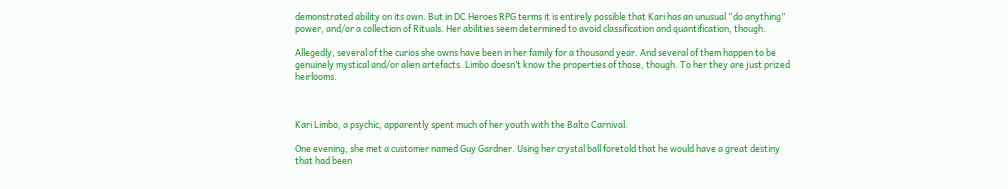demonstrated ability on its own. But in DC Heroes RPG terms it is entirely possible that Kari has an unusual “do anything” power, and/or a collection of Rituals. Her abilities seem determined to avoid classification and quantification, though.

Allegedly, several of the curios she owns have been in her family for a thousand year. And several of them happen to be genuinely mystical and/or alien artefacts. Limbo doesn’t know the properties of those, though. To her they are just prized heirlooms.



Kari Limbo, a psychic, apparently spent much of her youth with the Balto Carnival.

One evening, she met a customer named Guy Gardner. Using her crystal ball foretold that he would have a great destiny that had been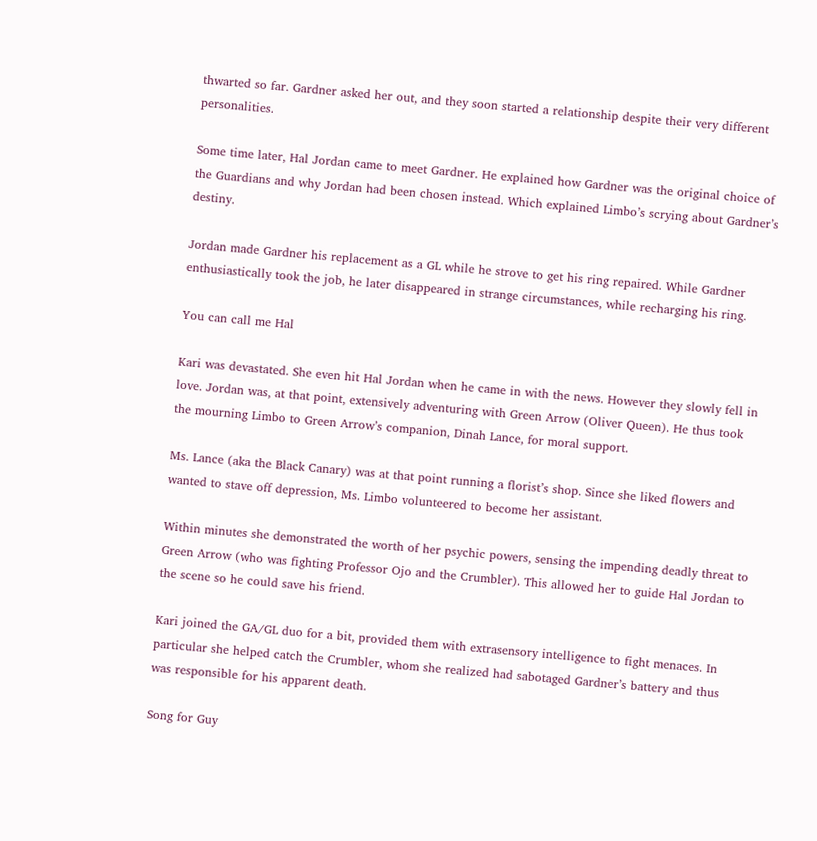thwarted so far. Gardner asked her out, and they soon started a relationship despite their very different personalities.

Some time later, Hal Jordan came to meet Gardner. He explained how Gardner was the original choice of the Guardians and why Jordan had been chosen instead. Which explained Limbo’s scrying about Gardner’s destiny.

Jordan made Gardner his replacement as a GL while he strove to get his ring repaired. While Gardner enthusiastically took the job, he later disappeared in strange circumstances, while recharging his ring.

You can call me Hal

Kari was devastated. She even hit Hal Jordan when he came in with the news. However they slowly fell in love. Jordan was, at that point, extensively adventuring with Green Arrow (Oliver Queen). He thus took the mourning Limbo to Green Arrow’s companion, Dinah Lance, for moral support.

Ms. Lance (aka the Black Canary) was at that point running a florist’s shop. Since she liked flowers and wanted to stave off depression, Ms. Limbo volunteered to become her assistant.

Within minutes she demonstrated the worth of her psychic powers, sensing the impending deadly threat to Green Arrow (who was fighting Professor Ojo and the Crumbler). This allowed her to guide Hal Jordan to the scene so he could save his friend.

Kari joined the GA/GL duo for a bit, provided them with extrasensory intelligence to fight menaces. In particular she helped catch the Crumbler, whom she realized had sabotaged Gardner’s battery and thus was responsible for his apparent death.

Song for Guy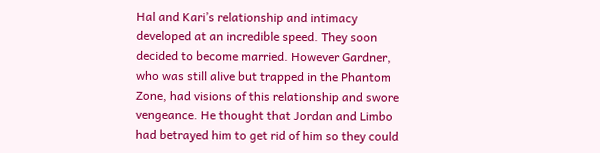Hal and Kari’s relationship and intimacy developed at an incredible speed. They soon decided to become married. However Gardner, who was still alive but trapped in the Phantom Zone, had visions of this relationship and swore vengeance. He thought that Jordan and Limbo had betrayed him to get rid of him so they could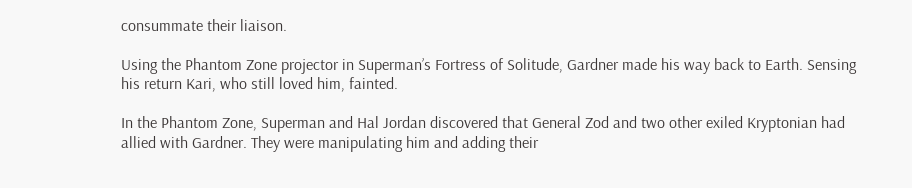consummate their liaison.

Using the Phantom Zone projector in Superman’s Fortress of Solitude, Gardner made his way back to Earth. Sensing his return Kari, who still loved him, fainted.

In the Phantom Zone, Superman and Hal Jordan discovered that General Zod and two other exiled Kryptonian had allied with Gardner. They were manipulating him and adding their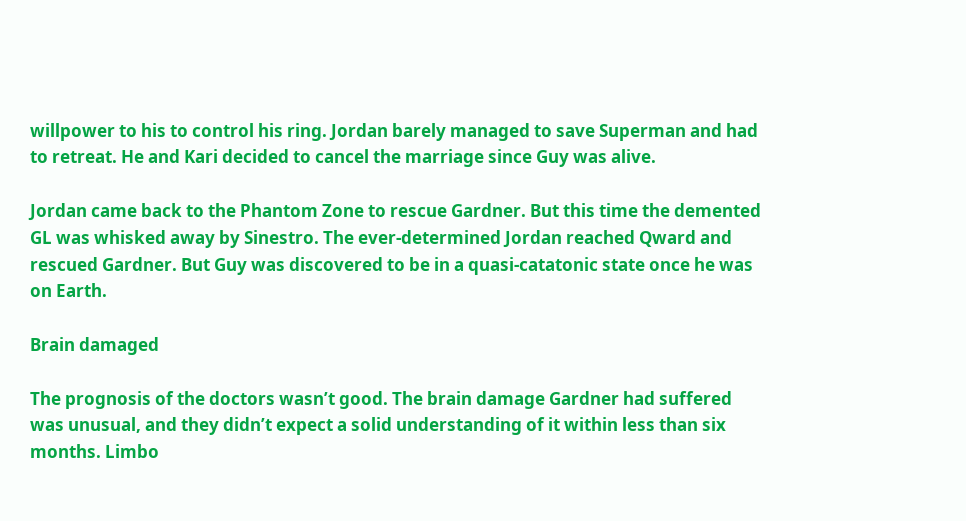willpower to his to control his ring. Jordan barely managed to save Superman and had to retreat. He and Kari decided to cancel the marriage since Guy was alive.

Jordan came back to the Phantom Zone to rescue Gardner. But this time the demented GL was whisked away by Sinestro. The ever-determined Jordan reached Qward and rescued Gardner. But Guy was discovered to be in a quasi-catatonic state once he was on Earth.

Brain damaged

The prognosis of the doctors wasn’t good. The brain damage Gardner had suffered was unusual, and they didn’t expect a solid understanding of it within less than six months. Limbo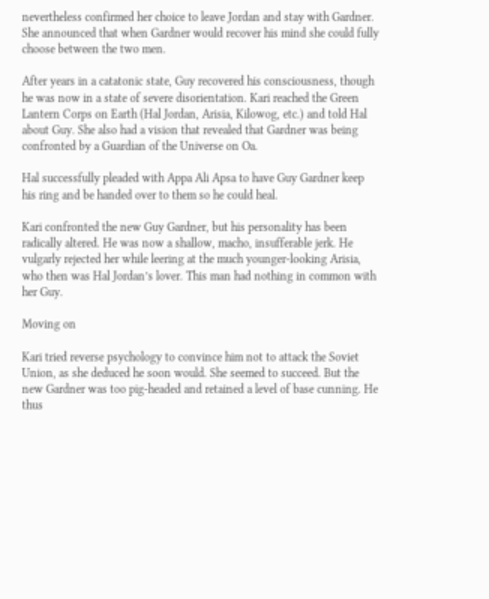nevertheless confirmed her choice to leave Jordan and stay with Gardner. She announced that when Gardner would recover his mind she could fully choose between the two men.

After years in a catatonic state, Guy recovered his consciousness, though he was now in a state of severe disorientation. Kari reached the Green Lantern Corps on Earth (Hal Jordan, Arisia, Kilowog, etc.) and told Hal about Guy. She also had a vision that revealed that Gardner was being confronted by a Guardian of the Universe on Oa.

Hal successfully pleaded with Appa Ali Apsa to have Guy Gardner keep his ring and be handed over to them so he could heal.

Kari confronted the new Guy Gardner, but his personality has been radically altered. He was now a shallow, macho, insufferable jerk. He vulgarly rejected her while leering at the much younger-looking Arisia, who then was Hal Jordan’s lover. This man had nothing in common with her Guy.

Moving on

Kari tried reverse psychology to convince him not to attack the Soviet Union, as she deduced he soon would. She seemed to succeed. But the new Gardner was too pig-headed and retained a level of base cunning. He thus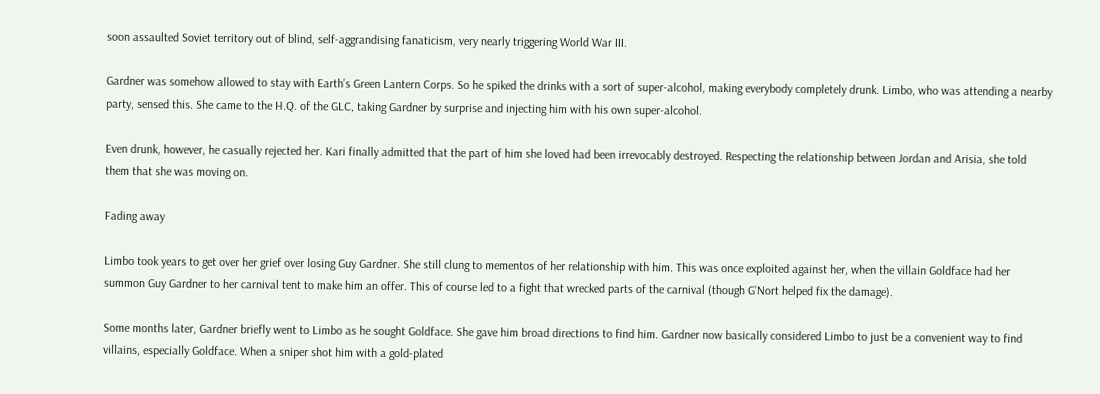soon assaulted Soviet territory out of blind, self-aggrandising fanaticism, very nearly triggering World War III.

Gardner was somehow allowed to stay with Earth’s Green Lantern Corps. So he spiked the drinks with a sort of super-alcohol, making everybody completely drunk. Limbo, who was attending a nearby party, sensed this. She came to the H.Q. of the GLC, taking Gardner by surprise and injecting him with his own super-alcohol.

Even drunk, however, he casually rejected her. Kari finally admitted that the part of him she loved had been irrevocably destroyed. Respecting the relationship between Jordan and Arisia, she told them that she was moving on.

Fading away

Limbo took years to get over her grief over losing Guy Gardner. She still clung to mementos of her relationship with him. This was once exploited against her, when the villain Goldface had her summon Guy Gardner to her carnival tent to make him an offer. This of course led to a fight that wrecked parts of the carnival (though G’Nort helped fix the damage).

Some months later, Gardner briefly went to Limbo as he sought Goldface. She gave him broad directions to find him. Gardner now basically considered Limbo to just be a convenient way to find villains, especially Goldface. When a sniper shot him with a gold-plated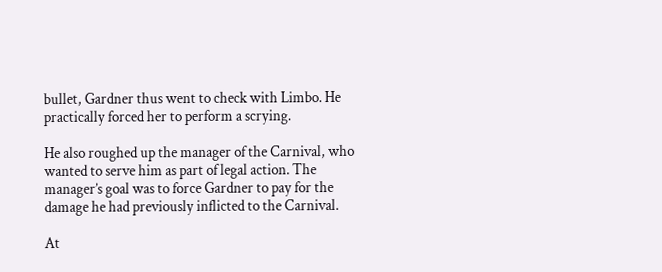bullet, Gardner thus went to check with Limbo. He practically forced her to perform a scrying.

He also roughed up the manager of the Carnival, who wanted to serve him as part of legal action. The manager’s goal was to force Gardner to pay for the damage he had previously inflicted to the Carnival.

At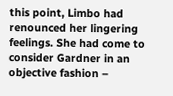this point, Limbo had renounced her lingering feelings. She had come to consider Gardner in an objective fashion –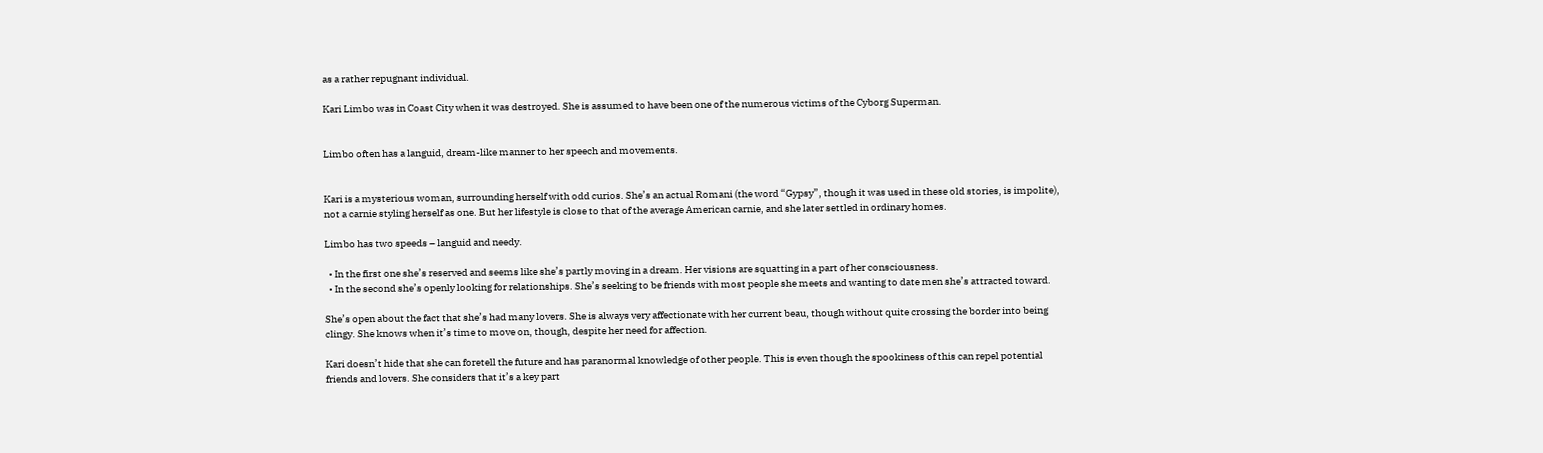as a rather repugnant individual.

Kari Limbo was in Coast City when it was destroyed. She is assumed to have been one of the numerous victims of the Cyborg Superman.


Limbo often has a languid, dream-like manner to her speech and movements.


Kari is a mysterious woman, surrounding herself with odd curios. She’s an actual Romani (the word “Gypsy”, though it was used in these old stories, is impolite), not a carnie styling herself as one. But her lifestyle is close to that of the average American carnie, and she later settled in ordinary homes.

Limbo has two speeds – languid and needy.

  • In the first one she’s reserved and seems like she’s partly moving in a dream. Her visions are squatting in a part of her consciousness.
  • In the second she’s openly looking for relationships. She’s seeking to be friends with most people she meets and wanting to date men she’s attracted toward.

She’s open about the fact that she’s had many lovers. She is always very affectionate with her current beau, though without quite crossing the border into being clingy. She knows when it’s time to move on, though, despite her need for affection.

Kari doesn’t hide that she can foretell the future and has paranormal knowledge of other people. This is even though the spookiness of this can repel potential friends and lovers. She considers that it’s a key part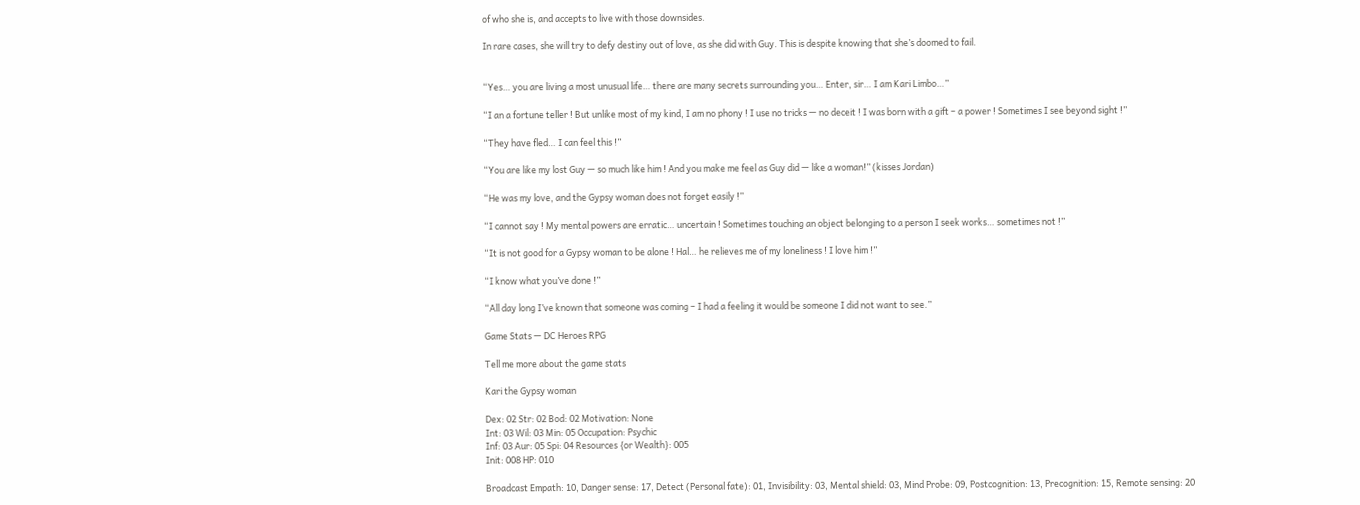of who she is, and accepts to live with those downsides.

In rare cases, she will try to defy destiny out of love, as she did with Guy. This is despite knowing that she’s doomed to fail.


“Yes… you are living a most unusual life… there are many secrets surrounding you… Enter, sir… I am Kari Limbo…”

“I an a fortune teller ! But unlike most of my kind, I am no phony ! I use no tricks — no deceit ! I was born with a gift – a power ! Sometimes I see beyond sight !”

“They have fled… I can feel this !”

“You are like my lost Guy — so much like him ! And you make me feel as Guy did — like a woman!” (kisses Jordan)

“He was my love, and the Gypsy woman does not forget easily !”

“I cannot say ! My mental powers are erratic… uncertain ! Sometimes touching an object belonging to a person I seek works… sometimes not !”

“It is not good for a Gypsy woman to be alone ! Hal… he relieves me of my loneliness ! I love him !”

“I know what you’ve done !”

“All day long I’ve known that someone was coming – I had a feeling it would be someone I did not want to see.”

Game Stats — DC Heroes RPG

Tell me more about the game stats

Kari the Gypsy woman

Dex: 02 Str: 02 Bod: 02 Motivation: None
Int: 03 Wil: 03 Min: 05 Occupation: Psychic
Inf: 03 Aur: 05 Spi: 04 Resources {or Wealth}: 005
Init: 008 HP: 010

Broadcast Empath: 10, Danger sense: 17, Detect (Personal fate): 01, Invisibility: 03, Mental shield: 03, Mind Probe: 09, Postcognition: 13, Precognition: 15, Remote sensing: 20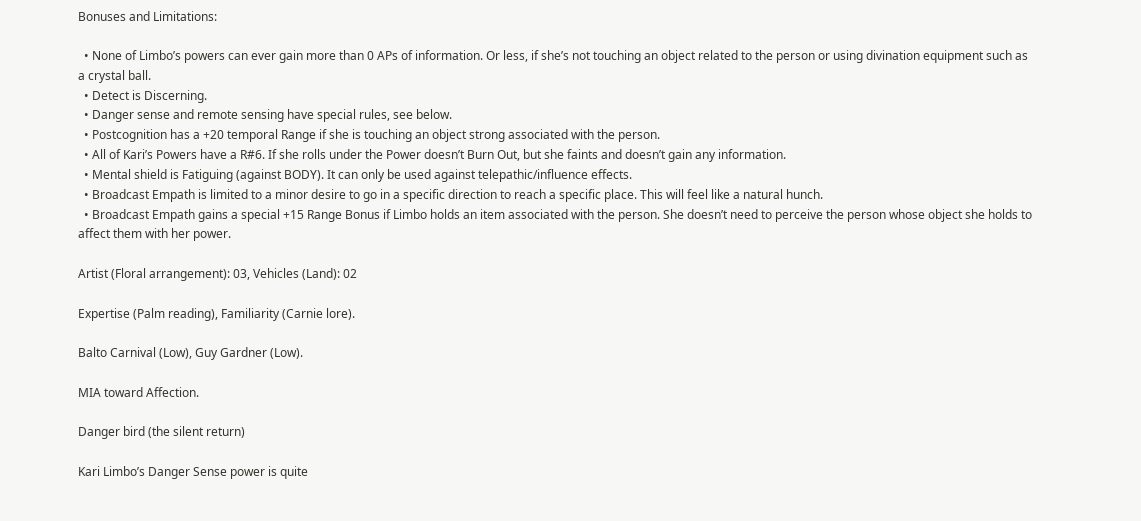Bonuses and Limitations:

  • None of Limbo’s powers can ever gain more than 0 APs of information. Or less, if she’s not touching an object related to the person or using divination equipment such as a crystal ball.
  • Detect is Discerning.
  • Danger sense and remote sensing have special rules, see below.
  • Postcognition has a +20 temporal Range if she is touching an object strong associated with the person.
  • All of Kari’s Powers have a R#6. If she rolls under the Power doesn’t Burn Out, but she faints and doesn’t gain any information.
  • Mental shield is Fatiguing (against BODY). It can only be used against telepathic/influence effects.
  • Broadcast Empath is limited to a minor desire to go in a specific direction to reach a specific place. This will feel like a natural hunch.
  • Broadcast Empath gains a special +15 Range Bonus if Limbo holds an item associated with the person. She doesn’t need to perceive the person whose object she holds to affect them with her power.

Artist (Floral arrangement): 03, Vehicles (Land): 02

Expertise (Palm reading), Familiarity (Carnie lore).

Balto Carnival (Low), Guy Gardner (Low).

MIA toward Affection.

Danger bird (the silent return)

Kari Limbo’s Danger Sense power is quite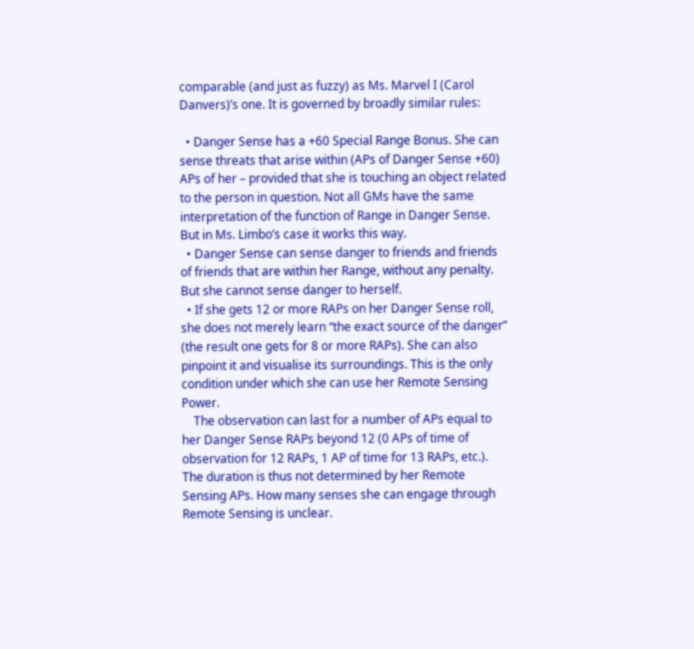comparable (and just as fuzzy) as Ms. Marvel I (Carol Danvers)’s one. It is governed by broadly similar rules:

  • Danger Sense has a +60 Special Range Bonus. She can sense threats that arise within (APs of Danger Sense +60) APs of her – provided that she is touching an object related to the person in question. Not all GMs have the same interpretation of the function of Range in Danger Sense. But in Ms. Limbo’s case it works this way.
  • Danger Sense can sense danger to friends and friends of friends that are within her Range, without any penalty. But she cannot sense danger to herself.
  • If she gets 12 or more RAPs on her Danger Sense roll, she does not merely learn “the exact source of the danger” (the result one gets for 8 or more RAPs). She can also pinpoint it and visualise its surroundings. This is the only condition under which she can use her Remote Sensing Power.
    The observation can last for a number of APs equal to her Danger Sense RAPs beyond 12 (0 APs of time of observation for 12 RAPs, 1 AP of time for 13 RAPs, etc.). The duration is thus not determined by her Remote Sensing APs. How many senses she can engage through Remote Sensing is unclear.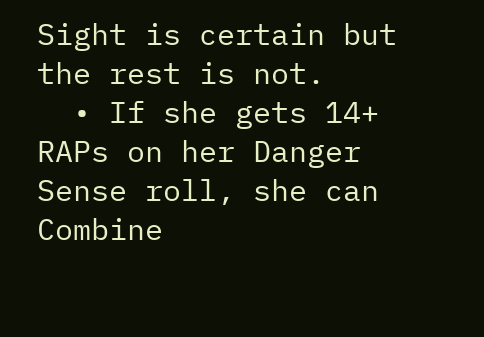Sight is certain but the rest is not.
  • If she gets 14+ RAPs on her Danger Sense roll, she can Combine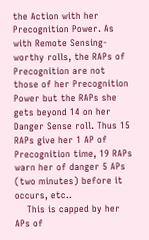the Action with her Precognition Power. As with Remote Sensing-worthy rolls, the RAPs of Precognition are not those of her Precognition Power but the RAPs she gets beyond 14 on her Danger Sense roll. Thus 15 RAPs give her 1 AP of Precognition time, 19 RAPs warn her of danger 5 APs (two minutes) before it occurs, etc..
    This is capped by her APs of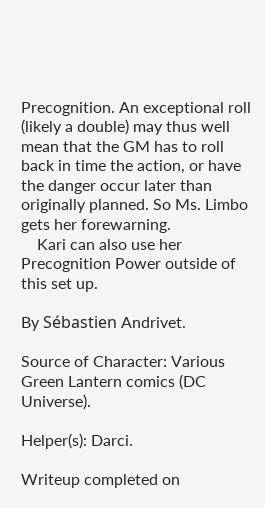Precognition. An exceptional roll (likely a double) may thus well mean that the GM has to roll back in time the action, or have the danger occur later than originally planned. So Ms. Limbo gets her forewarning.
    Kari can also use her Precognition Power outside of this set up.

By Sébastien Andrivet.

Source of Character: Various Green Lantern comics (DC Universe).

Helper(s): Darci.

Writeup completed on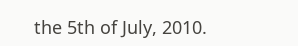the 5th of July, 2010.